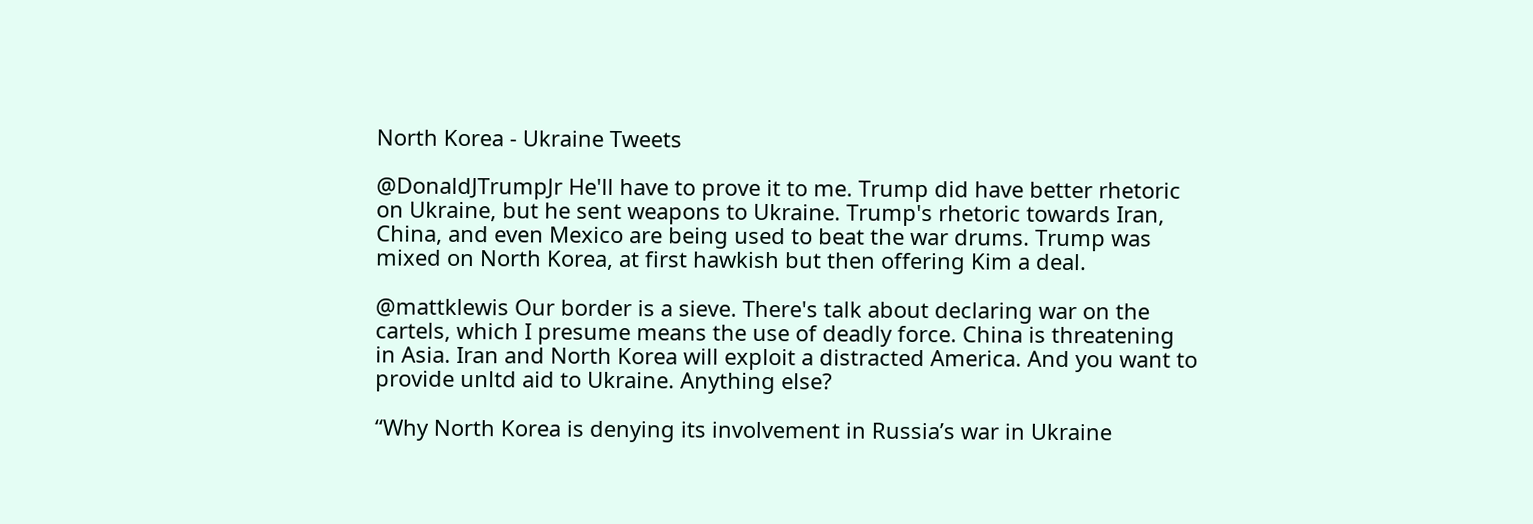North Korea - Ukraine Tweets

@DonaldJTrumpJr He'll have to prove it to me. Trump did have better rhetoric on Ukraine, but he sent weapons to Ukraine. Trump's rhetoric towards Iran, China, and even Mexico are being used to beat the war drums. Trump was mixed on North Korea, at first hawkish but then offering Kim a deal.

@mattklewis Our border is a sieve. There's talk about declaring war on the cartels, which I presume means the use of deadly force. China is threatening in Asia. Iran and North Korea will exploit a distracted America. And you want to provide unltd aid to Ukraine. Anything else?

“Why North Korea is denying its involvement in Russia’s war in Ukraine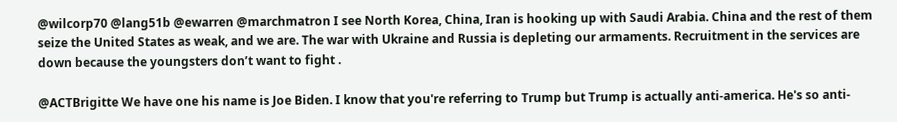@wilcorp70 @lang51b @ewarren @marchmatron I see North Korea, China, Iran is hooking up with Saudi Arabia. China and the rest of them seize the United States as weak, and we are. The war with Ukraine and Russia is depleting our armaments. Recruitment in the services are down because the youngsters don’t want to fight .

@ACTBrigitte We have one his name is Joe Biden. I know that you're referring to Trump but Trump is actually anti-america. He's so anti-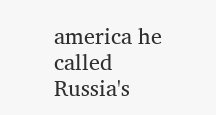america he called Russia's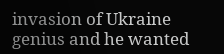invasion of Ukraine genius and he wanted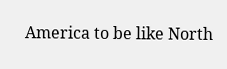America to be like North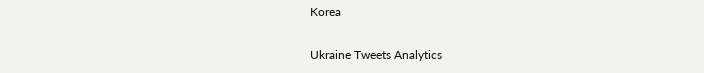Korea

Ukraine Tweets Analytics